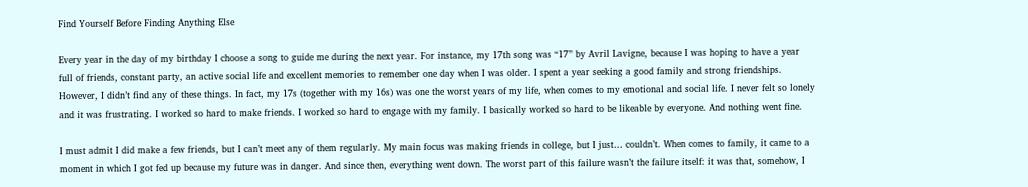Find Yourself Before Finding Anything Else

Every year in the day of my birthday I choose a song to guide me during the next year. For instance, my 17th song was “17” by Avril Lavigne, because I was hoping to have a year full of friends, constant party, an active social life and excellent memories to remember one day when I was older. I spent a year seeking a good family and strong friendships. However, I didn’t find any of these things. In fact, my 17s (together with my 16s) was one the worst years of my life, when comes to my emotional and social life. I never felt so lonely and it was frustrating. I worked so hard to make friends. I worked so hard to engage with my family. I basically worked so hard to be likeable by everyone. And nothing went fine.

I must admit I did make a few friends, but I can’t meet any of them regularly. My main focus was making friends in college, but I just… couldn’t. When comes to family, it came to a moment in which I got fed up because my future was in danger. And since then, everything went down. The worst part of this failure wasn’t the failure itself: it was that, somehow, I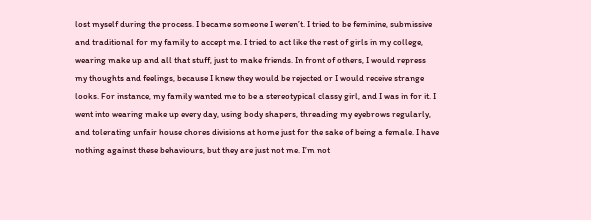lost myself during the process. I became someone I weren’t. I tried to be feminine, submissive and traditional for my family to accept me. I tried to act like the rest of girls in my college, wearing make up and all that stuff, just to make friends. In front of others, I would repress my thoughts and feelings, because I knew they would be rejected or I would receive strange looks. For instance, my family wanted me to be a stereotypical classy girl, and I was in for it. I went into wearing make up every day, using body shapers, threading my eyebrows regularly, and tolerating unfair house chores divisions at home just for the sake of being a female. I have nothing against these behaviours, but they are just not me. I’m not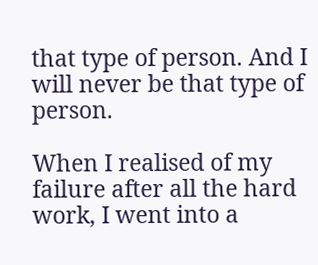that type of person. And I will never be that type of person.

When I realised of my failure after all the hard work, I went into a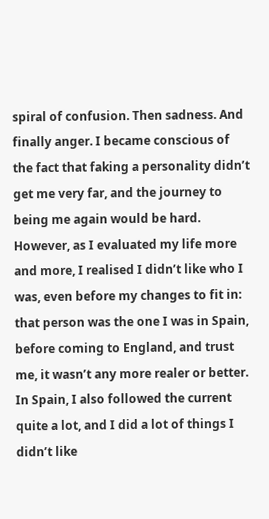spiral of confusion. Then sadness. And finally anger. I became conscious of the fact that faking a personality didn’t get me very far, and the journey to being me again would be hard. However, as I evaluated my life more and more, I realised I didn’t like who I was, even before my changes to fit in: that person was the one I was in Spain, before coming to England, and trust me, it wasn’t any more realer or better. In Spain, I also followed the current quite a lot, and I did a lot of things I didn’t like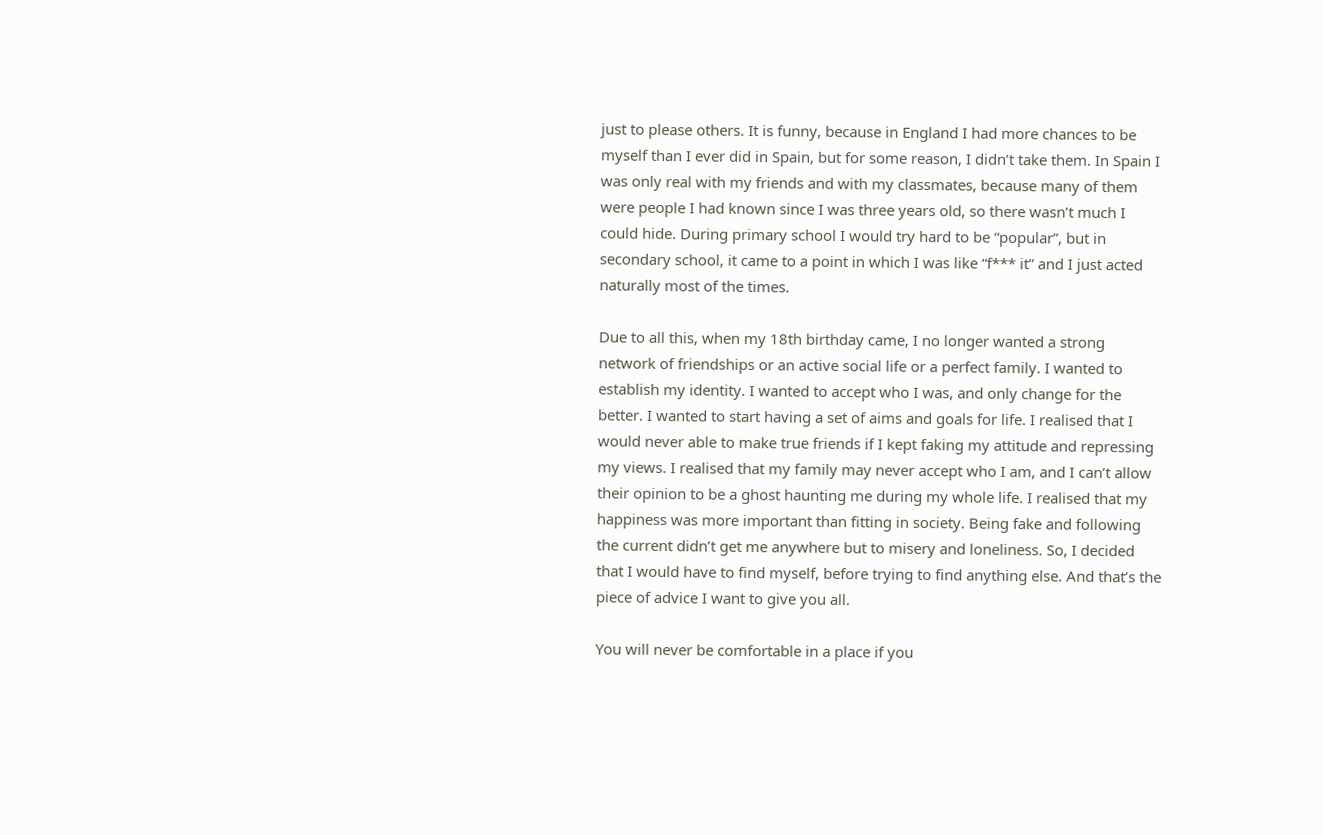just to please others. It is funny, because in England I had more chances to be myself than I ever did in Spain, but for some reason, I didn’t take them. In Spain I was only real with my friends and with my classmates, because many of them were people I had known since I was three years old, so there wasn’t much I could hide. During primary school I would try hard to be “popular”, but in secondary school, it came to a point in which I was like “f*** it” and I just acted naturally most of the times.

Due to all this, when my 18th birthday came, I no longer wanted a strong network of friendships or an active social life or a perfect family. I wanted to establish my identity. I wanted to accept who I was, and only change for the better. I wanted to start having a set of aims and goals for life. I realised that I would never able to make true friends if I kept faking my attitude and repressing my views. I realised that my family may never accept who I am, and I can’t allow their opinion to be a ghost haunting me during my whole life. I realised that my happiness was more important than fitting in society. Being fake and following the current didn’t get me anywhere but to misery and loneliness. So, I decided that I would have to find myself, before trying to find anything else. And that’s the piece of advice I want to give you all.

You will never be comfortable in a place if you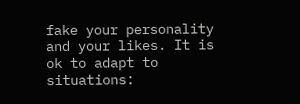fake your personality and your likes. It is ok to adapt to situations: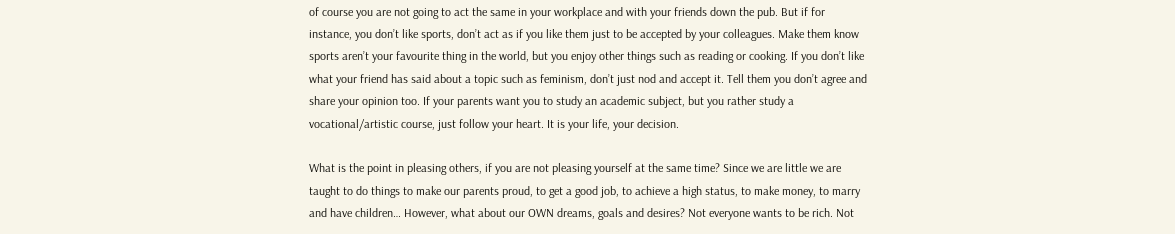of course you are not going to act the same in your workplace and with your friends down the pub. But if for instance, you don’t like sports, don’t act as if you like them just to be accepted by your colleagues. Make them know sports aren’t your favourite thing in the world, but you enjoy other things such as reading or cooking. If you don’t like what your friend has said about a topic such as feminism, don’t just nod and accept it. Tell them you don’t agree and share your opinion too. If your parents want you to study an academic subject, but you rather study a vocational/artistic course, just follow your heart. It is your life, your decision.

What is the point in pleasing others, if you are not pleasing yourself at the same time? Since we are little we are taught to do things to make our parents proud, to get a good job, to achieve a high status, to make money, to marry and have children… However, what about our OWN dreams, goals and desires? Not everyone wants to be rich. Not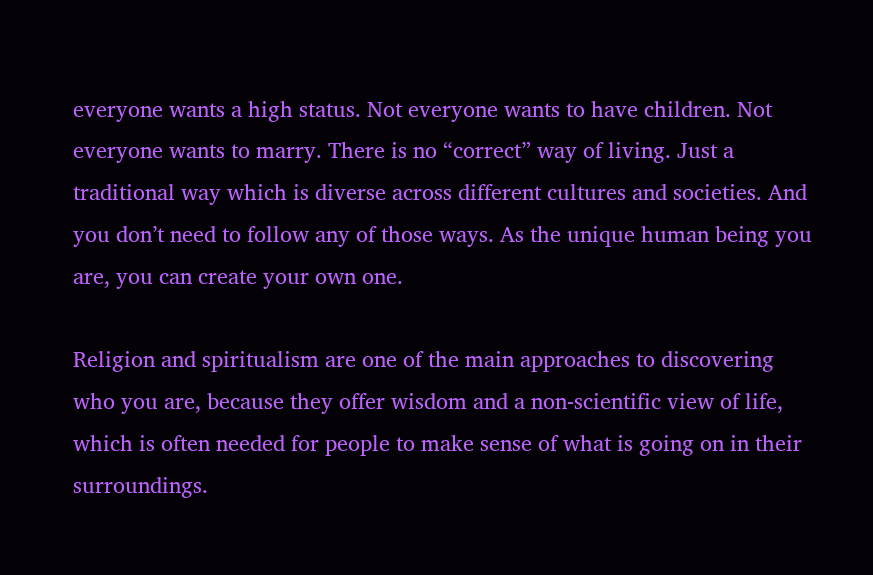everyone wants a high status. Not everyone wants to have children. Not everyone wants to marry. There is no “correct” way of living. Just a traditional way which is diverse across different cultures and societies. And you don’t need to follow any of those ways. As the unique human being you are, you can create your own one.

Religion and spiritualism are one of the main approaches to discovering who you are, because they offer wisdom and a non-scientific view of life, which is often needed for people to make sense of what is going on in their surroundings.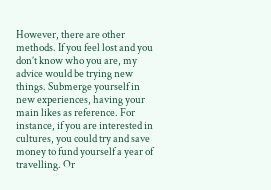However, there are other methods. If you feel lost and you don’t know who you are, my advice would be trying new things. Submerge yourself in new experiences, having your main likes as reference. For instance, if you are interested in cultures, you could try and save money to fund yourself a year of travelling. Or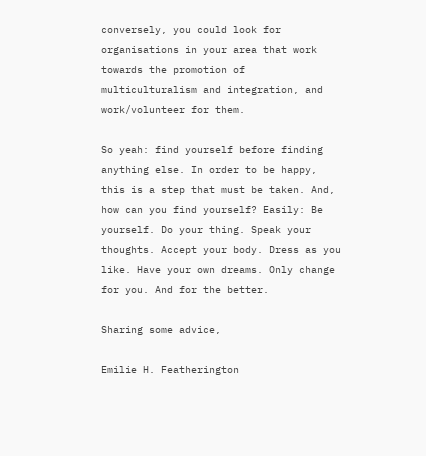conversely, you could look for organisations in your area that work towards the promotion of multiculturalism and integration, and work/volunteer for them.

So yeah: find yourself before finding anything else. In order to be happy, this is a step that must be taken. And, how can you find yourself? Easily: Be yourself. Do your thing. Speak your thoughts. Accept your body. Dress as you like. Have your own dreams. Only change for you. And for the better.

Sharing some advice,

Emilie H. Featherington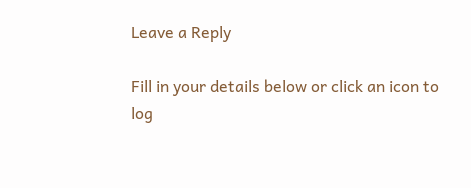Leave a Reply

Fill in your details below or click an icon to log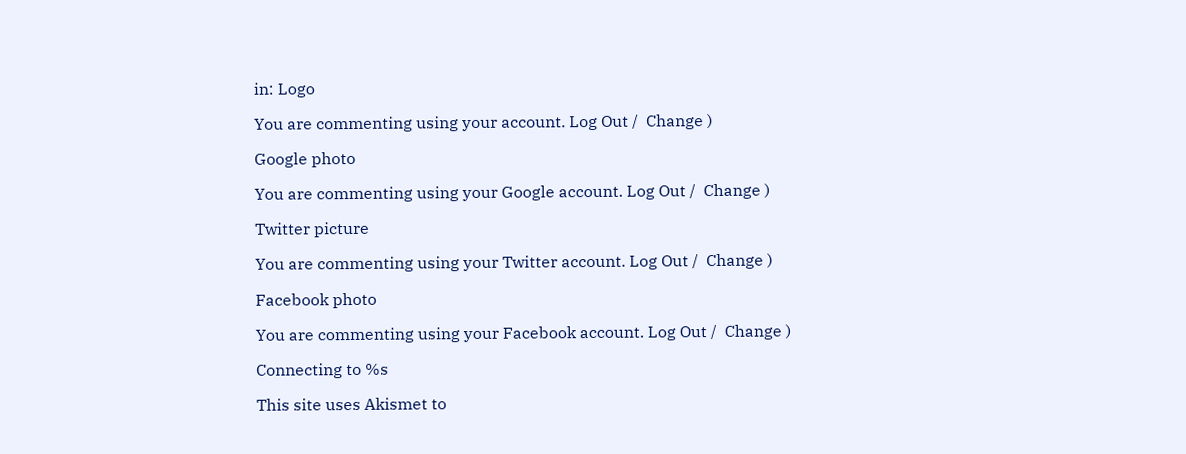in: Logo

You are commenting using your account. Log Out /  Change )

Google photo

You are commenting using your Google account. Log Out /  Change )

Twitter picture

You are commenting using your Twitter account. Log Out /  Change )

Facebook photo

You are commenting using your Facebook account. Log Out /  Change )

Connecting to %s

This site uses Akismet to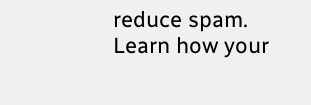reduce spam. Learn how your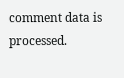comment data is processed.